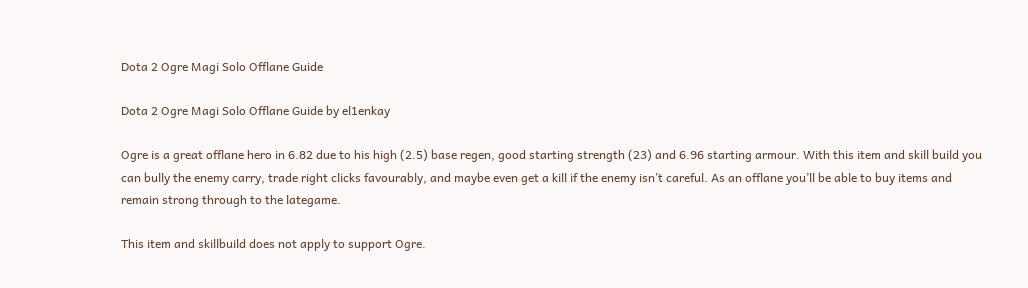Dota 2 Ogre Magi Solo Offlane Guide

Dota 2 Ogre Magi Solo Offlane Guide by el1enkay

Ogre is a great offlane hero in 6.82 due to his high (2.5) base regen, good starting strength (23) and 6.96 starting armour. With this item and skill build you can bully the enemy carry, trade right clicks favourably, and maybe even get a kill if the enemy isn’t careful. As an offlane you’ll be able to buy items and remain strong through to the lategame.

This item and skillbuild does not apply to support Ogre.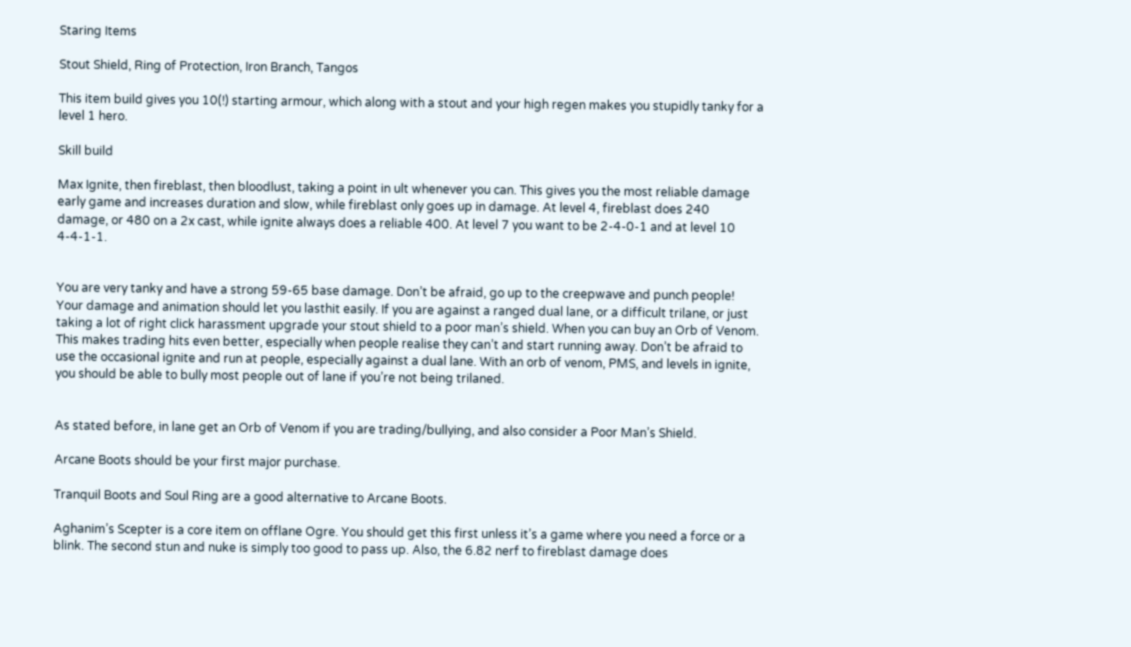Staring Items

Stout Shield, Ring of Protection, Iron Branch, Tangos

This item build gives you 10(!) starting armour, which along with a stout and your high regen makes you stupidly tanky for a level 1 hero.

Skill build

Max Ignite, then fireblast, then bloodlust, taking a point in ult whenever you can. This gives you the most reliable damage early game and increases duration and slow, while fireblast only goes up in damage. At level 4, fireblast does 240 damage, or 480 on a 2x cast, while ignite always does a reliable 400. At level 7 you want to be 2-4-0-1 and at level 10 4-4-1-1.


You are very tanky and have a strong 59-65 base damage. Don’t be afraid, go up to the creepwave and punch people! Your damage and animation should let you lasthit easily. If you are against a ranged dual lane, or a difficult trilane, or just taking a lot of right click harassment upgrade your stout shield to a poor man’s shield. When you can buy an Orb of Venom. This makes trading hits even better, especially when people realise they can’t and start running away. Don’t be afraid to use the occasional ignite and run at people, especially against a dual lane. With an orb of venom, PMS, and levels in ignite, you should be able to bully most people out of lane if you’re not being trilaned.


As stated before, in lane get an Orb of Venom if you are trading/bullying, and also consider a Poor Man’s Shield.

Arcane Boots should be your first major purchase.

Tranquil Boots and Soul Ring are a good alternative to Arcane Boots.

Aghanim’s Scepter is a core item on offlane Ogre. You should get this first unless it’s a game where you need a force or a blink. The second stun and nuke is simply too good to pass up. Also, the 6.82 nerf to fireblast damage does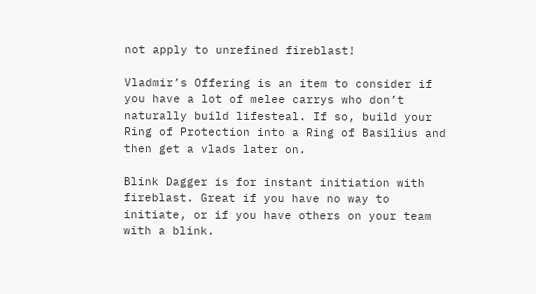not apply to unrefined fireblast!

Vladmir’s Offering is an item to consider if you have a lot of melee carrys who don’t naturally build lifesteal. If so, build your Ring of Protection into a Ring of Basilius and then get a vlads later on.

Blink Dagger is for instant initiation with fireblast. Great if you have no way to initiate, or if you have others on your team with a blink.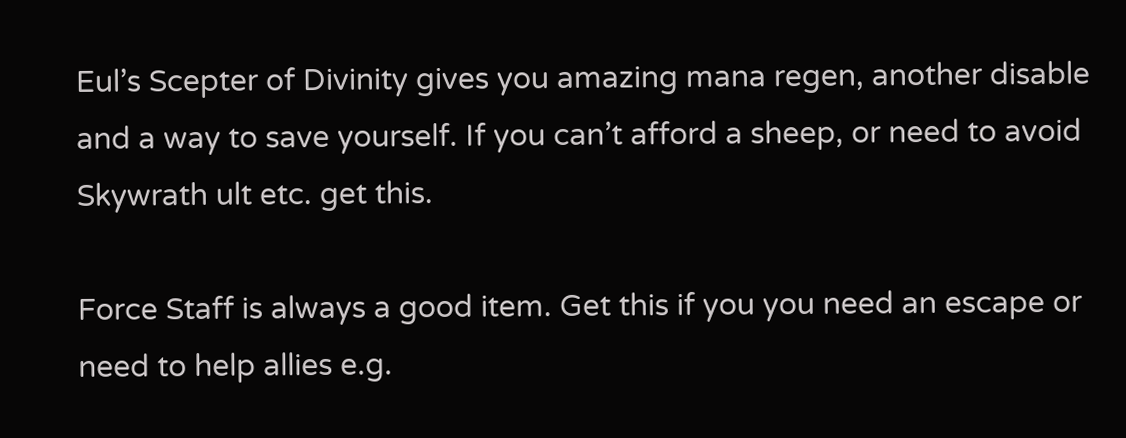Eul’s Scepter of Divinity gives you amazing mana regen, another disable and a way to save yourself. If you can’t afford a sheep, or need to avoid Skywrath ult etc. get this.

Force Staff is always a good item. Get this if you you need an escape or need to help allies e.g.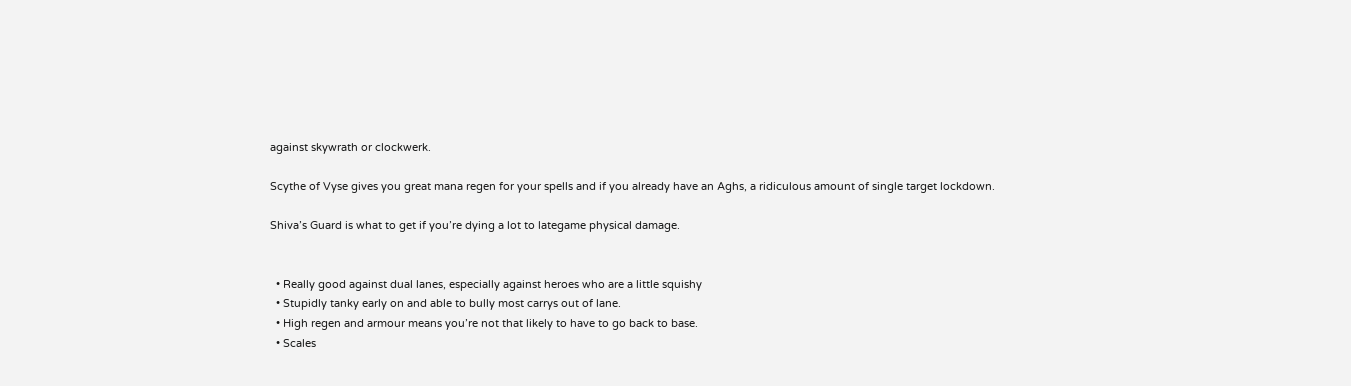against skywrath or clockwerk.

Scythe of Vyse gives you great mana regen for your spells and if you already have an Aghs, a ridiculous amount of single target lockdown.

Shiva’s Guard is what to get if you’re dying a lot to lategame physical damage.


  • Really good against dual lanes, especially against heroes who are a little squishy
  • Stupidly tanky early on and able to bully most carrys out of lane.
  • High regen and armour means you’re not that likely to have to go back to base.
  • Scales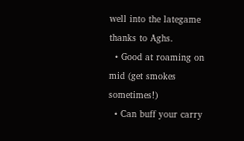well into the lategame thanks to Aghs.
  • Good at roaming on mid (get smokes sometimes!)
  • Can buff your carry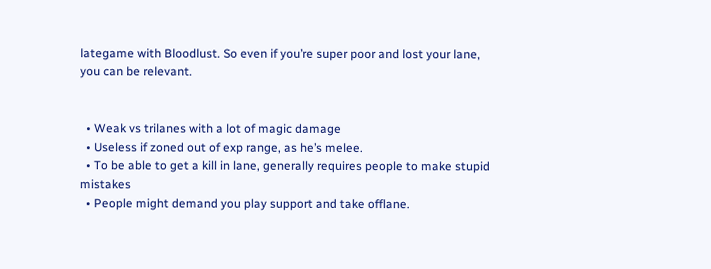lategame with Bloodlust. So even if you’re super poor and lost your lane, you can be relevant.


  • Weak vs trilanes with a lot of magic damage
  • Useless if zoned out of exp range, as he’s melee.
  • To be able to get a kill in lane, generally requires people to make stupid mistakes
  • People might demand you play support and take offlane.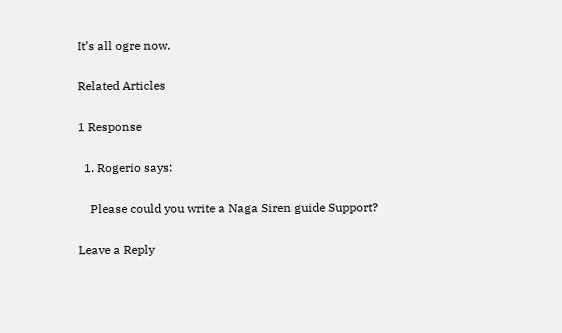It’s all ogre now.

Related Articles

1 Response

  1. Rogerio says:

    Please could you write a Naga Siren guide Support?

Leave a Reply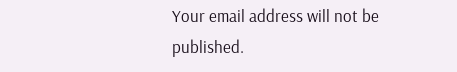Your email address will not be published.